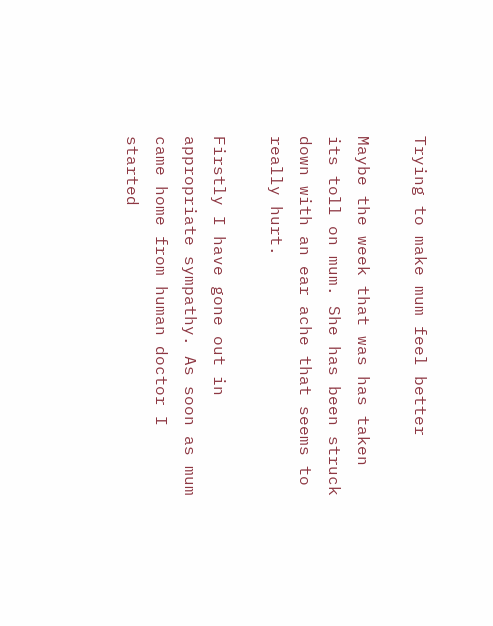Trying to make mum feel better

Maybe the week that was has taken its toll on mum. She has been struck down with an ear ache that seems to really hurt.

Firstly I have gone out in appropriate sympathy. As soon as mum came home from human doctor I started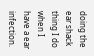doing the ear shack thing I do when I have a ear infection.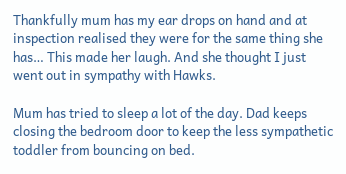Thankfully mum has my ear drops on hand and at inspection realised they were for the same thing she has… This made her laugh. And she thought I just went out in sympathy with Hawks.

Mum has tried to sleep a lot of the day. Dad keeps closing the bedroom door to keep the less sympathetic toddler from bouncing on bed.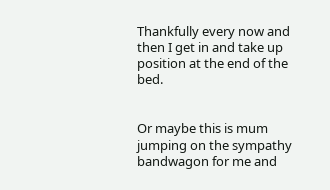Thankfully every now and then I get in and take up position at the end of the bed.


Or maybe this is mum jumping on the sympathy bandwagon for me and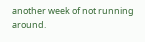another week of not running around.